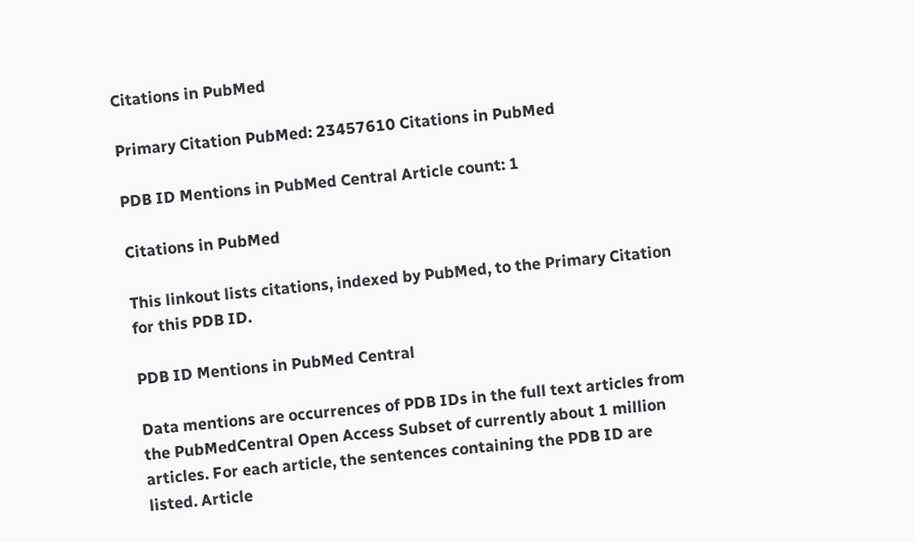Citations in PubMed

Primary Citation PubMed: 23457610 Citations in PubMed

PDB ID Mentions in PubMed Central Article count: 1

Citations in PubMed

This linkout lists citations, indexed by PubMed, to the Primary Citation for this PDB ID.

PDB ID Mentions in PubMed Central

Data mentions are occurrences of PDB IDs in the full text articles from the PubMedCentral Open Access Subset of currently about 1 million articles. For each article, the sentences containing the PDB ID are listed. Article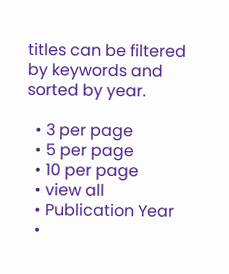titles can be filtered by keywords and sorted by year.

  • 3 per page
  • 5 per page
  • 10 per page
  • view all
  • Publication Year
  •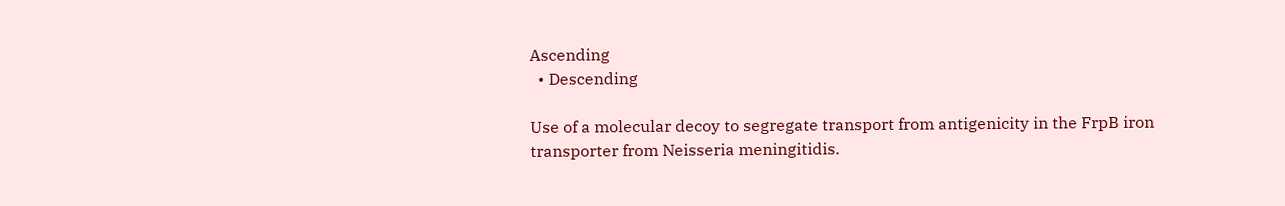Ascending
  • Descending

Use of a molecular decoy to segregate transport from antigenicity in the FrpB iron transporter from Neisseria meningitidis.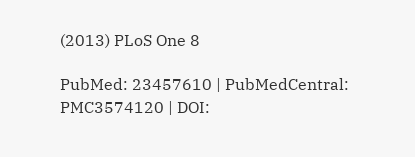(2013) PLoS One 8

PubMed: 23457610 | PubMedCentral: PMC3574120 | DOI: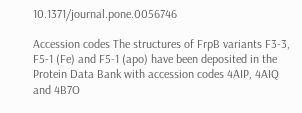10.1371/journal.pone.0056746

Accession codes The structures of FrpB variants F3-3, F5-1 (Fe) and F5-1 (apo) have been deposited in the Protein Data Bank with accession codes 4AIP, 4AIQ and 4B7O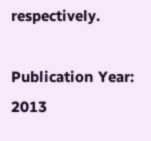respectively.

Publication Year: 2013